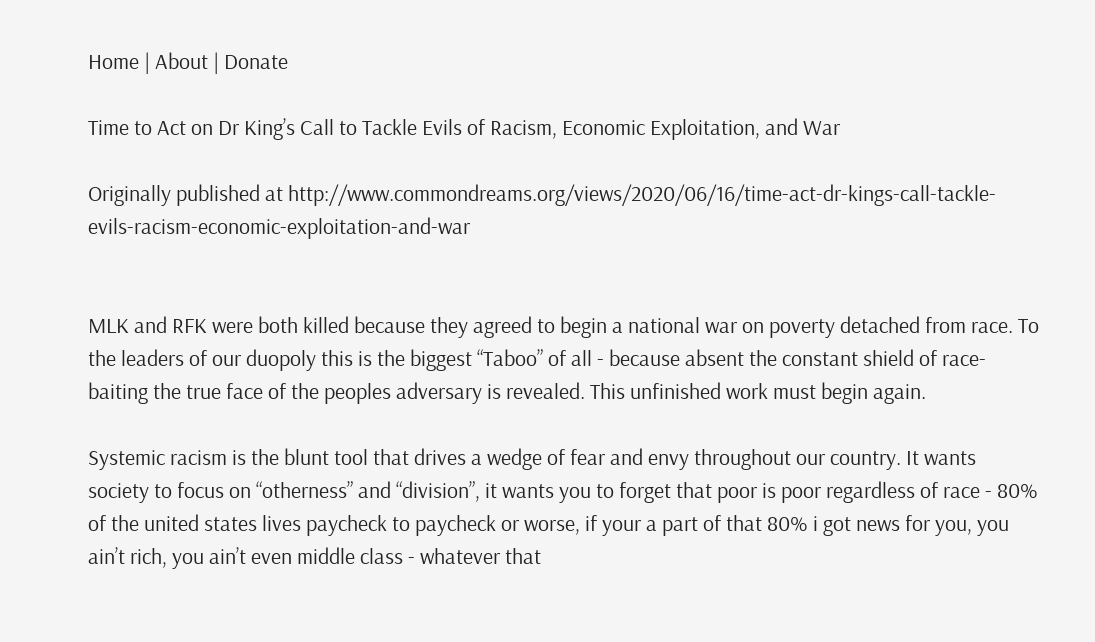Home | About | Donate

Time to Act on Dr King’s Call to Tackle Evils of Racism, Economic Exploitation, and War

Originally published at http://www.commondreams.org/views/2020/06/16/time-act-dr-kings-call-tackle-evils-racism-economic-exploitation-and-war


MLK and RFK were both killed because they agreed to begin a national war on poverty detached from race. To the leaders of our duopoly this is the biggest “Taboo” of all - because absent the constant shield of race-baiting the true face of the peoples adversary is revealed. This unfinished work must begin again.

Systemic racism is the blunt tool that drives a wedge of fear and envy throughout our country. It wants society to focus on “otherness” and “division”, it wants you to forget that poor is poor regardless of race - 80% of the united states lives paycheck to paycheck or worse, if your a part of that 80% i got news for you, you ain’t rich, you ain’t even middle class - whatever that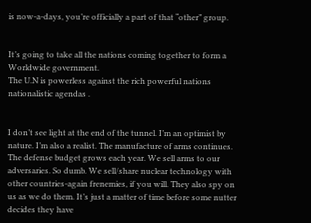is now-a-days, you’re officially a part of that “other” group.


It’s going to take all the nations coming together to form a Worldwide government.
The U.N is powerless against the rich powerful nations nationalistic agendas .


I don’t see light at the end of the tunnel. I’m an optimist by nature. I’m also a realist. The manufacture of arms continues. The defense budget grows each year. We sell arms to our adversaries. So dumb. We sell/share nuclear technology with other countries-again frenemies, if you will. They also spy on us as we do them. It’s just a matter of time before some nutter decides they have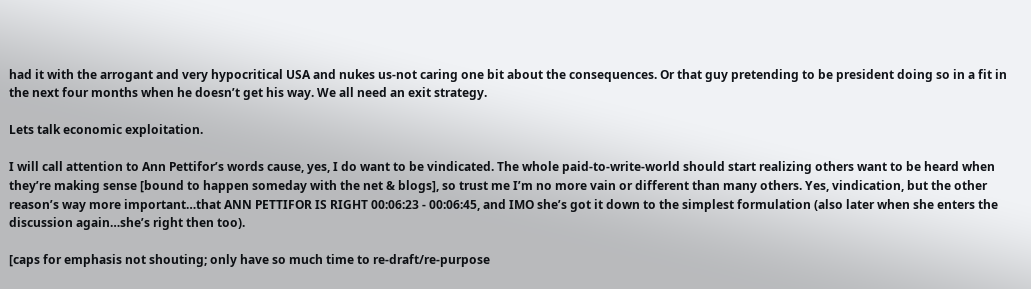had it with the arrogant and very hypocritical USA and nukes us-not caring one bit about the consequences. Or that guy pretending to be president doing so in a fit in the next four months when he doesn’t get his way. We all need an exit strategy.

Lets talk economic exploitation.

I will call attention to Ann Pettifor’s words cause, yes, I do want to be vindicated. The whole paid-to-write-world should start realizing others want to be heard when they’re making sense [bound to happen someday with the net & blogs], so trust me I’m no more vain or different than many others. Yes, vindication, but the other reason’s way more important…that ANN PETTIFOR IS RIGHT 00:06:23 - 00:06:45, and IMO she’s got it down to the simplest formulation (also later when she enters the discussion again…she’s right then too).

[caps for emphasis not shouting; only have so much time to re-draft/re-purpose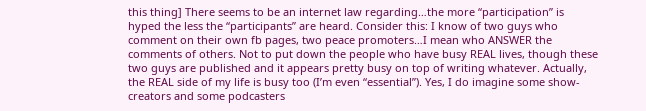this thing] There seems to be an internet law regarding…the more “participation” is hyped the less the “participants” are heard. Consider this: I know of two guys who comment on their own fb pages, two peace promoters…I mean who ANSWER the comments of others. Not to put down the people who have busy REAL lives, though these two guys are published and it appears pretty busy on top of writing whatever. Actually, the REAL side of my life is busy too (I’m even “essential”). Yes, I do imagine some show-creators and some podcasters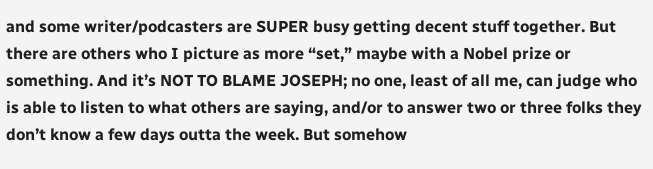and some writer/podcasters are SUPER busy getting decent stuff together. But there are others who I picture as more “set,” maybe with a Nobel prize or something. And it’s NOT TO BLAME JOSEPH; no one, least of all me, can judge who is able to listen to what others are saying, and/or to answer two or three folks they don’t know a few days outta the week. But somehow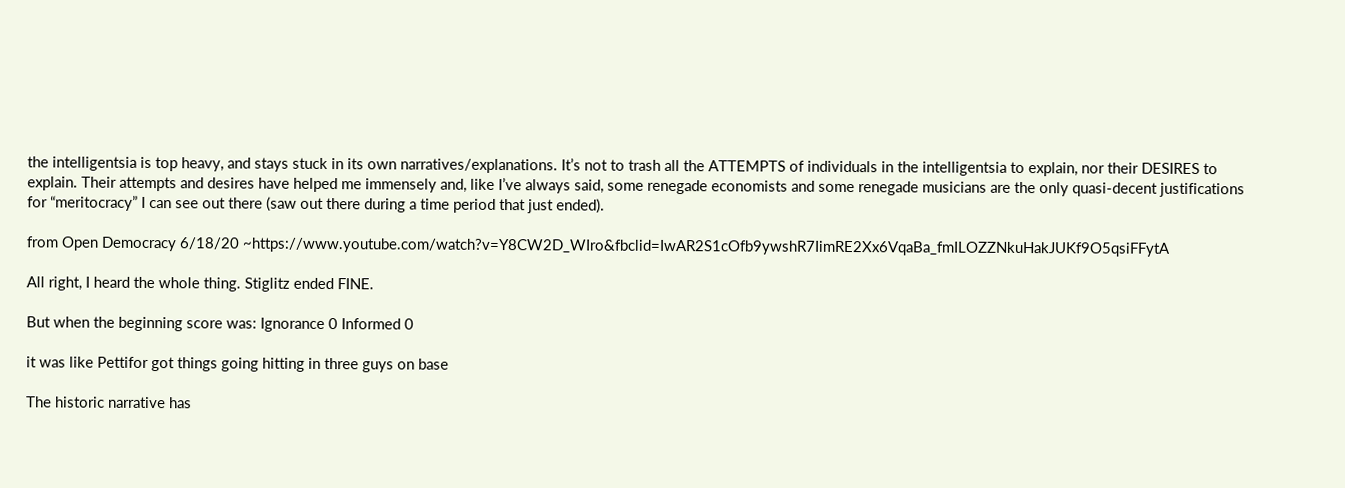the intelligentsia is top heavy, and stays stuck in its own narratives/explanations. It’s not to trash all the ATTEMPTS of individuals in the intelligentsia to explain, nor their DESIRES to explain. Their attempts and desires have helped me immensely and, like I’ve always said, some renegade economists and some renegade musicians are the only quasi-decent justifications for “meritocracy” I can see out there (saw out there during a time period that just ended).

from Open Democracy 6/18/20 ~https://www.youtube.com/watch?v=Y8CW2D_WIro&fbclid=IwAR2S1cOfb9ywshR7IimRE2Xx6VqaBa_fmILOZZNkuHakJUKf9O5qsiFFytA

All right, I heard the whole thing. Stiglitz ended FINE.

But when the beginning score was: Ignorance 0 Informed 0

it was like Pettifor got things going hitting in three guys on base

The historic narrative has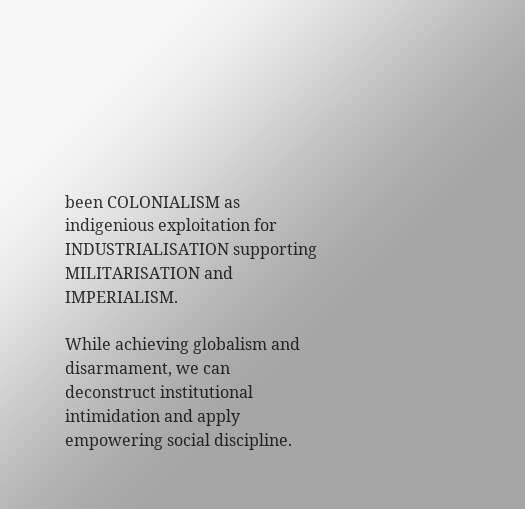been COLONIALISM as indigenious exploitation for INDUSTRIALISATION supporting MILITARISATION and IMPERIALISM.

While achieving globalism and disarmament, we can deconstruct institutional intimidation and apply empowering social discipline.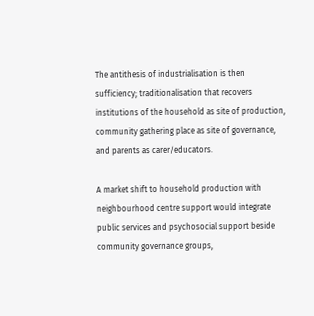The antithesis of industrialisation is then sufficiency; traditionalisation that recovers institutions of the household as site of production, community gathering place as site of governance, and parents as carer/educators.

A market shift to household production with neighbourhood centre support would integrate public services and psychosocial support beside community governance groups,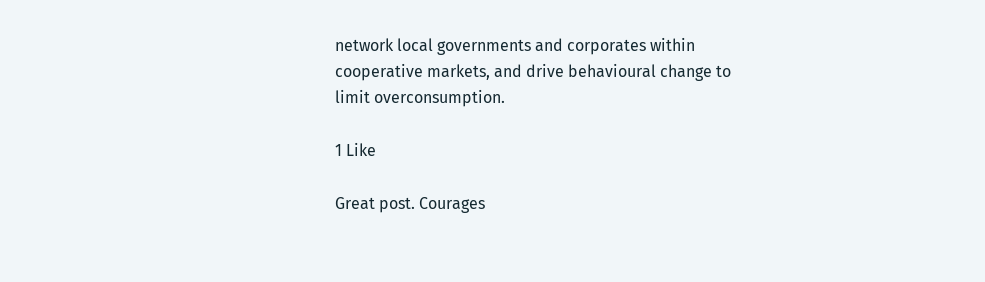network local governments and corporates within cooperative markets, and drive behavioural change to limit overconsumption.

1 Like

Great post. Courages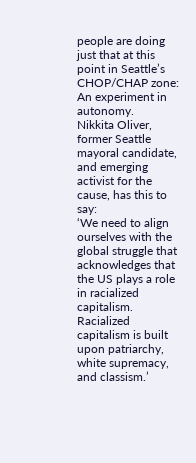people are doing just that at this point in Seattle’s CHOP/CHAP zone: An experiment in autonomy.
Nikkita Oliver, former Seattle mayoral candidate, and emerging activist for the cause, has this to say:
‘We need to align ourselves with the global struggle that acknowledges that the US plays a role in racialized capitalism. Racialized capitalism is built upon patriarchy, white supremacy, and classism.’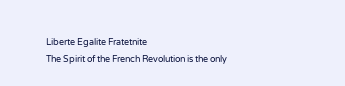Liberte Egalite Fratetnite
The Spirit of the French Revolution is the only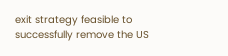exit strategy feasible to successfully remove the US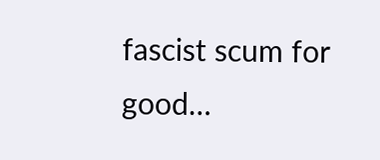fascist scum for good…